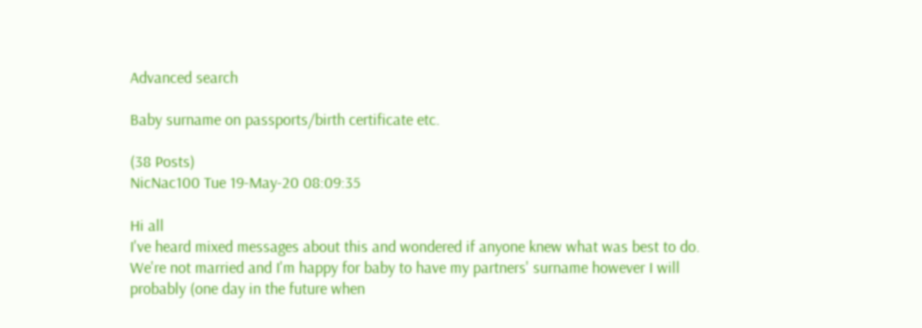Advanced search

Baby surname on passports/birth certificate etc.

(38 Posts)
NicNac100 Tue 19-May-20 08:09:35

Hi all
I've heard mixed messages about this and wondered if anyone knew what was best to do. We're not married and I'm happy for baby to have my partners' surname however I will probably (one day in the future when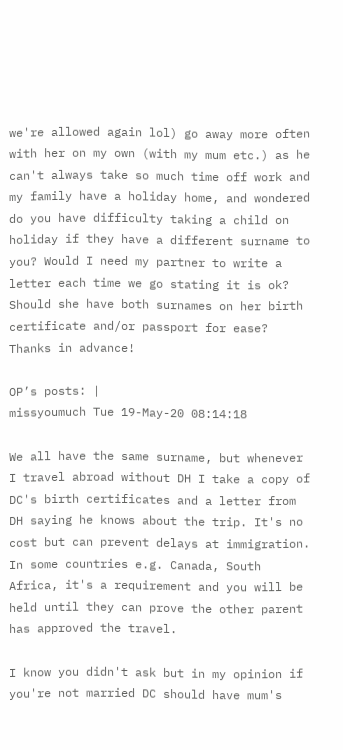we're allowed again lol) go away more often with her on my own (with my mum etc.) as he can't always take so much time off work and my family have a holiday home, and wondered do you have difficulty taking a child on holiday if they have a different surname to you? Would I need my partner to write a letter each time we go stating it is ok?
Should she have both surnames on her birth certificate and/or passport for ease?
Thanks in advance!

OP’s posts: |
missyoumuch Tue 19-May-20 08:14:18

We all have the same surname, but whenever I travel abroad without DH I take a copy of DC's birth certificates and a letter from DH saying he knows about the trip. It's no cost but can prevent delays at immigration. In some countries e.g. Canada, South Africa, it's a requirement and you will be held until they can prove the other parent has approved the travel.

I know you didn't ask but in my opinion if you're not married DC should have mum's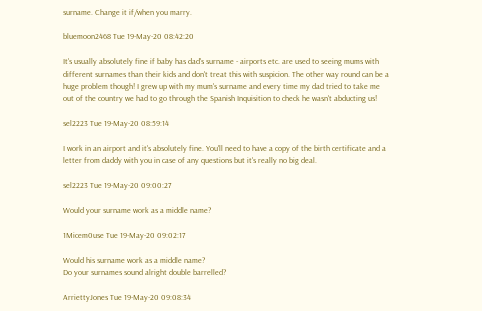surname. Change it if/when you marry.

bluemoon2468 Tue 19-May-20 08:42:20

It's usually absolutely fine if baby has dad's surname - airports etc. are used to seeing mums with different surnames than their kids and don't treat this with suspicion. The other way round can be a huge problem though! I grew up with my mum's surname and every time my dad tried to take me out of the country we had to go through the Spanish Inquisition to check he wasn't abducting us!

sel2223 Tue 19-May-20 08:59:14

I work in an airport and it's absolutely fine. You'll need to have a copy of the birth certificate and a letter from daddy with you in case of any questions but it's really no big deal.

sel2223 Tue 19-May-20 09:00:27

Would your surname work as a middle name?

1Micem0use Tue 19-May-20 09:02:17

Would his surname work as a middle name?
Do your surnames sound alright double barrelled?

ArriettyJones Tue 19-May-20 09:08:34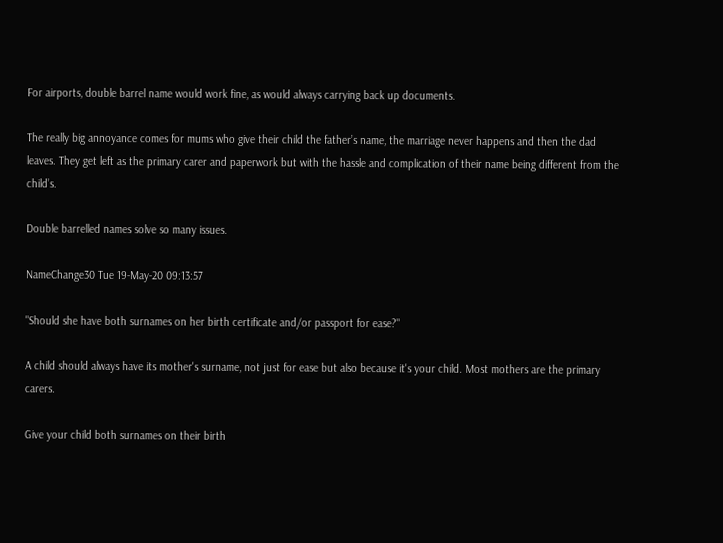For airports, double barrel name would work fine, as would always carrying back up documents.

The really big annoyance comes for mums who give their child the father’s name, the marriage never happens and then the dad leaves. They get left as the primary carer and paperwork but with the hassle and complication of their name being different from the child’s.

Double barrelled names solve so many issues.

NameChange30 Tue 19-May-20 09:13:57

"Should she have both surnames on her birth certificate and/or passport for ease?"

A child should always have its mother's surname, not just for ease but also because it's your child. Most mothers are the primary carers.

Give your child both surnames on their birth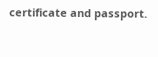certificate and passport.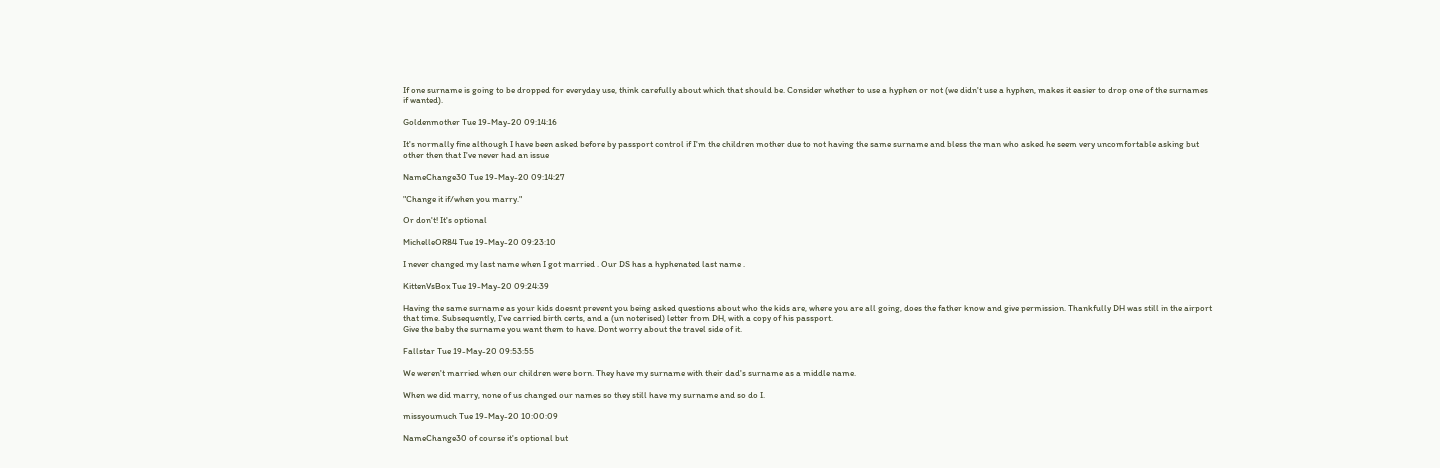If one surname is going to be dropped for everyday use, think carefully about which that should be. Consider whether to use a hyphen or not (we didn't use a hyphen, makes it easier to drop one of the surnames if wanted).

Goldenmother Tue 19-May-20 09:14:16

It's normally fine although I have been asked before by passport control if I'm the children mother due to not having the same surname and bless the man who asked he seem very uncomfortable asking but other then that I've never had an issue

NameChange30 Tue 19-May-20 09:14:27

"Change it if/when you marry."

Or don't! It's optional

MichelleOR84 Tue 19-May-20 09:23:10

I never changed my last name when I got married . Our DS has a hyphenated last name .

KittenVsBox Tue 19-May-20 09:24:39

Having the same surname as your kids doesnt prevent you being asked questions about who the kids are, where you are all going, does the father know and give permission. Thankfully DH was still in the airport that time. Subsequently, I've carried birth certs, and a (un noterised) letter from DH, with a copy of his passport.
Give the baby the surname you want them to have. Dont worry about the travel side of it.

Fallstar Tue 19-May-20 09:53:55

We weren't married when our children were born. They have my surname with their dad's surname as a middle name.

When we did marry, none of us changed our names so they still have my surname and so do I.

missyoumuch Tue 19-May-20 10:00:09

NameChange30 of course it's optional but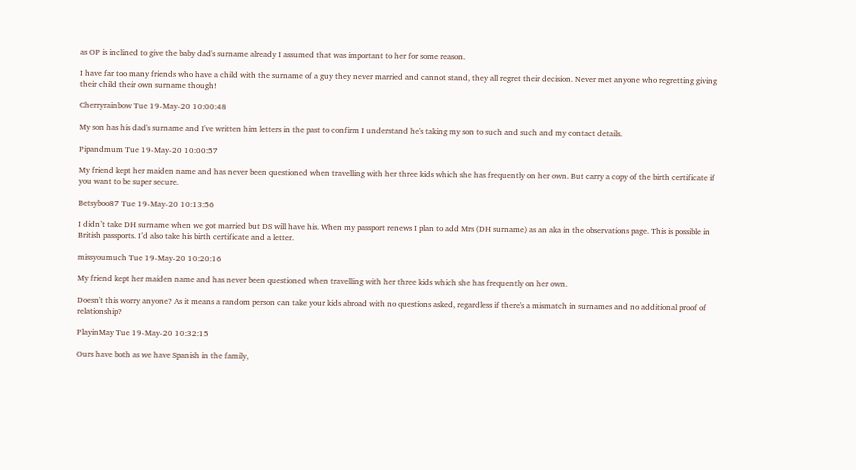as OP is inclined to give the baby dad's surname already I assumed that was important to her for some reason.

I have far too many friends who have a child with the surname of a guy they never married and cannot stand, they all regret their decision. Never met anyone who regretting giving their child their own surname though!

Cherryrainbow Tue 19-May-20 10:00:48

My son has his dad's surname and I've written him letters in the past to confirm I understand he's taking my son to such and such and my contact details.

Pipandmum Tue 19-May-20 10:00:57

My friend kept her maiden name and has never been questioned when travelling with her three kids which she has frequently on her own. But carry a copy of the birth certificate if you want to be super secure.

Betsyboo87 Tue 19-May-20 10:13:56

I didn’t take DH surname when we got married but DS will have his. When my passport renews I plan to add Mrs (DH surname) as an aka in the observations page. This is possible in British passports. I’d also take his birth certificate and a letter.

missyoumuch Tue 19-May-20 10:20:16

My friend kept her maiden name and has never been questioned when travelling with her three kids which she has frequently on her own.

Doesn't this worry anyone? As it means a random person can take your kids abroad with no questions asked, regardless if there's a mismatch in surnames and no additional proof of relationship?

PlayinMay Tue 19-May-20 10:32:15

Ours have both as we have Spanish in the family,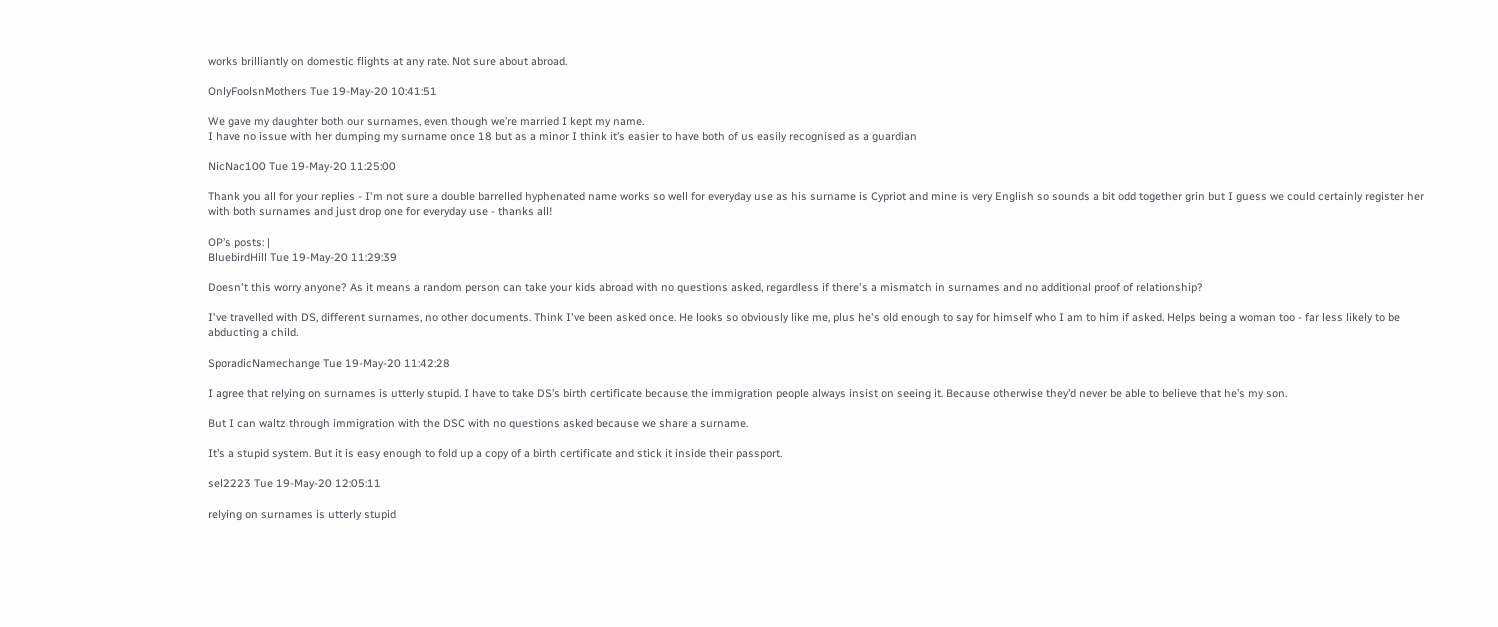works brilliantly on domestic flights at any rate. Not sure about abroad.

OnlyFoolsnMothers Tue 19-May-20 10:41:51

We gave my daughter both our surnames, even though we’re married I kept my name.
I have no issue with her dumping my surname once 18 but as a minor I think it’s easier to have both of us easily recognised as a guardian

NicNac100 Tue 19-May-20 11:25:00

Thank you all for your replies - I'm not sure a double barrelled hyphenated name works so well for everyday use as his surname is Cypriot and mine is very English so sounds a bit odd together grin but I guess we could certainly register her with both surnames and just drop one for everyday use - thanks all!

OP’s posts: |
BluebirdHill Tue 19-May-20 11:29:39

Doesn't this worry anyone? As it means a random person can take your kids abroad with no questions asked, regardless if there's a mismatch in surnames and no additional proof of relationship?

I've travelled with DS, different surnames, no other documents. Think I've been asked once. He looks so obviously like me, plus he's old enough to say for himself who I am to him if asked. Helps being a woman too - far less likely to be abducting a child.

SporadicNamechange Tue 19-May-20 11:42:28

I agree that relying on surnames is utterly stupid. I have to take DS’s birth certificate because the immigration people always insist on seeing it. Because otherwise they’d never be able to believe that he’s my son.

But I can waltz through immigration with the DSC with no questions asked because we share a surname.

It’s a stupid system. But it is easy enough to fold up a copy of a birth certificate and stick it inside their passport.

sel2223 Tue 19-May-20 12:05:11

relying on surnames is utterly stupid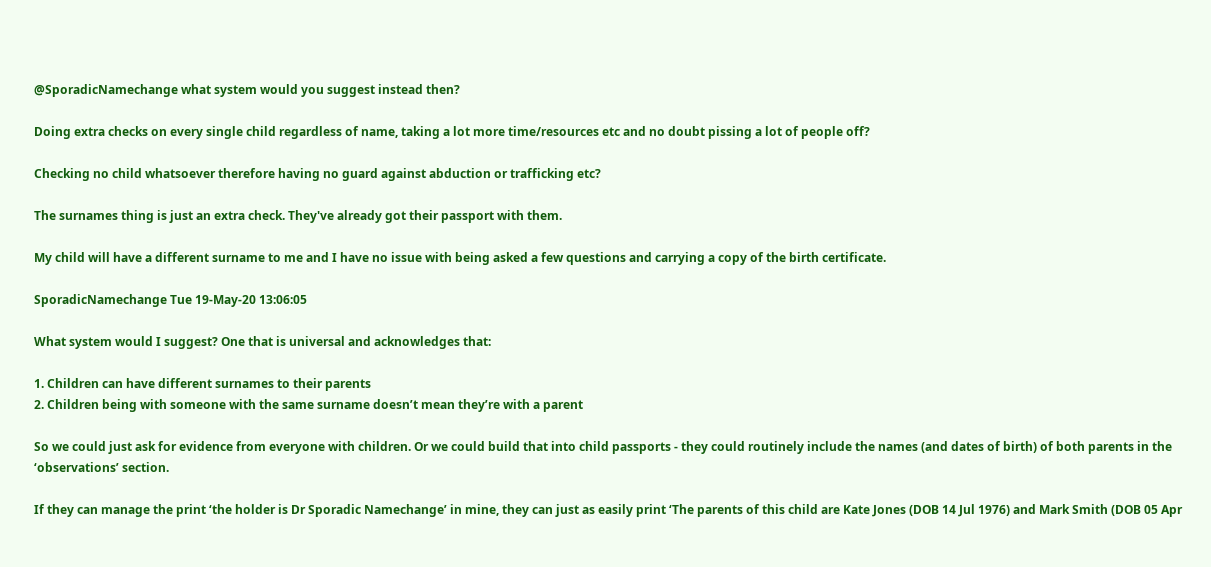@SporadicNamechange what system would you suggest instead then?

Doing extra checks on every single child regardless of name, taking a lot more time/resources etc and no doubt pissing a lot of people off?

Checking no child whatsoever therefore having no guard against abduction or trafficking etc?

The surnames thing is just an extra check. They've already got their passport with them.

My child will have a different surname to me and I have no issue with being asked a few questions and carrying a copy of the birth certificate.

SporadicNamechange Tue 19-May-20 13:06:05

What system would I suggest? One that is universal and acknowledges that:

1. Children can have different surnames to their parents
2. Children being with someone with the same surname doesn’t mean they’re with a parent

So we could just ask for evidence from everyone with children. Or we could build that into child passports - they could routinely include the names (and dates of birth) of both parents in the ‘observations’ section.

If they can manage the print ‘the holder is Dr Sporadic Namechange’ in mine, they can just as easily print ‘The parents of this child are Kate Jones (DOB 14 Jul 1976) and Mark Smith (DOB 05 Apr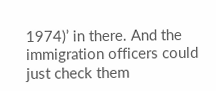1974)’ in there. And the immigration officers could just check them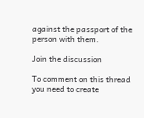against the passport of the person with them.

Join the discussion

To comment on this thread you need to create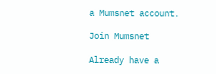a Mumsnet account.

Join Mumsnet

Already have a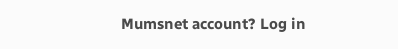Mumsnet account? Log in